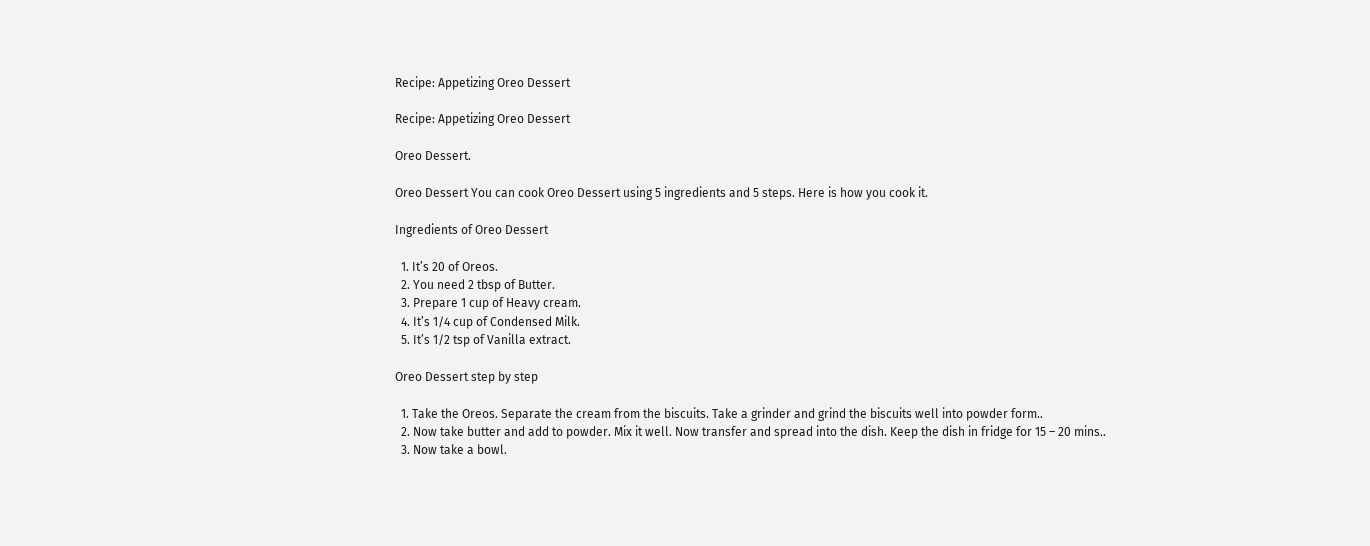Recipe: Appetizing Oreo Dessert

Recipe: Appetizing Oreo Dessert

Oreo Dessert.

Oreo Dessert You can cook Oreo Dessert using 5 ingredients and 5 steps. Here is how you cook it.

Ingredients of Oreo Dessert

  1. It’s 20 of Oreos.
  2. You need 2 tbsp of Butter.
  3. Prepare 1 cup of Heavy cream.
  4. It’s 1/4 cup of Condensed Milk.
  5. It’s 1/2 tsp of Vanilla extract.

Oreo Dessert step by step

  1. Take the Oreos. Separate the cream from the biscuits. Take a grinder and grind the biscuits well into powder form..
  2. Now take butter and add to powder. Mix it well. Now transfer and spread into the dish. Keep the dish in fridge for 15 – 20 mins..
  3. Now take a bowl.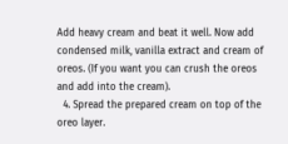Add heavy cream and beat it well. Now add condensed milk, vanilla extract and cream of oreos. (If you want you can crush the oreos and add into the cream).
  4. Spread the prepared cream on top of the oreo layer.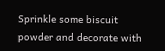Sprinkle some biscuit powder and decorate with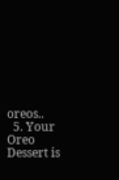oreos..
  5. Your Oreo Dessert is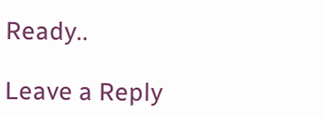Ready..

Leave a Reply